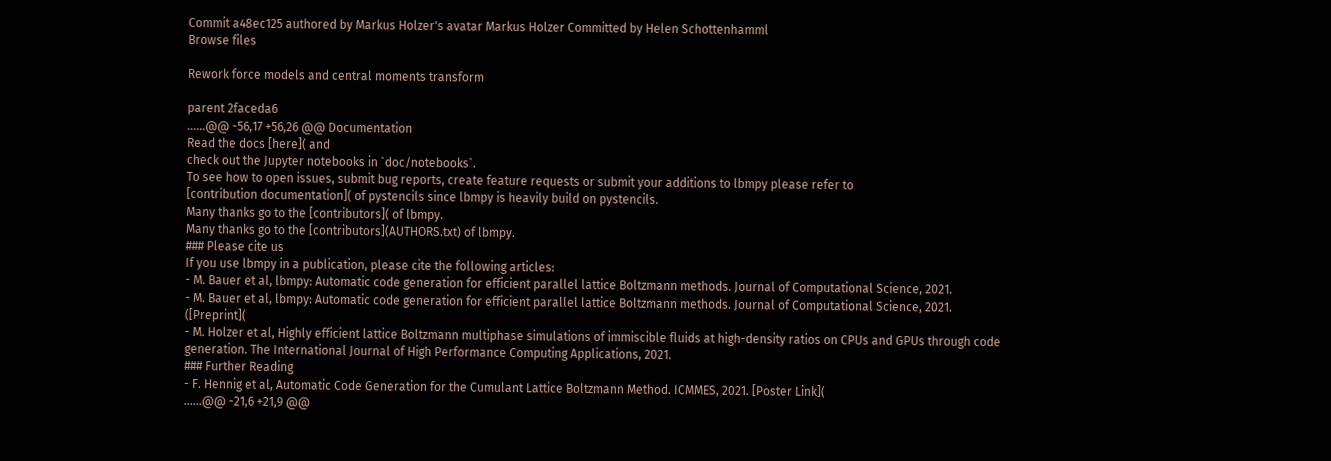Commit a48ec125 authored by Markus Holzer's avatar Markus Holzer Committed by Helen Schottenhamml
Browse files

Rework force models and central moments transform

parent 2faceda6
......@@ -56,17 +56,26 @@ Documentation
Read the docs [here]( and
check out the Jupyter notebooks in `doc/notebooks`.
To see how to open issues, submit bug reports, create feature requests or submit your additions to lbmpy please refer to
[contribution documentation]( of pystencils since lbmpy is heavily build on pystencils.
Many thanks go to the [contributors]( of lbmpy.
Many thanks go to the [contributors](AUTHORS.txt) of lbmpy.
### Please cite us
If you use lbmpy in a publication, please cite the following articles:
- M. Bauer et al, lbmpy: Automatic code generation for efficient parallel lattice Boltzmann methods. Journal of Computational Science, 2021.
- M. Bauer et al, lbmpy: Automatic code generation for efficient parallel lattice Boltzmann methods. Journal of Computational Science, 2021. ([Preprint](
- M. Holzer et al, Highly efficient lattice Boltzmann multiphase simulations of immiscible fluids at high-density ratios on CPUs and GPUs through code generation. The International Journal of High Performance Computing Applications, 2021.
### Further Reading
- F. Hennig et al, Automatic Code Generation for the Cumulant Lattice Boltzmann Method. ICMMES, 2021. [Poster Link](
......@@ -21,6 +21,9 @@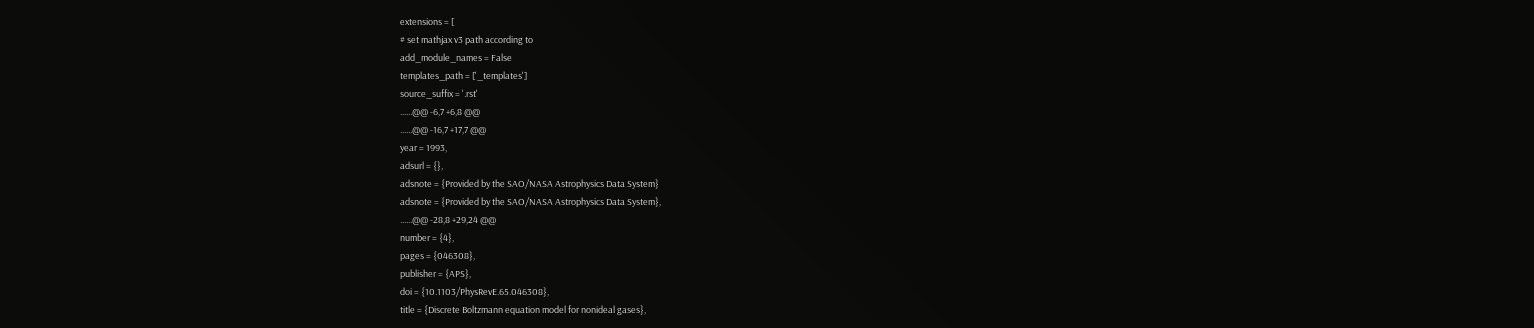extensions = [
# set mathjax v3 path according to
add_module_names = False
templates_path = ['_templates']
source_suffix = '.rst'
......@@ -6,7 +6,8 @@
......@@ -16,7 +17,7 @@
year = 1993,
adsurl = {},
adsnote = {Provided by the SAO/NASA Astrophysics Data System}
adsnote = {Provided by the SAO/NASA Astrophysics Data System},
......@@ -28,8 +29,24 @@
number = {4},
pages = {046308},
publisher = {APS},
doi = {10.1103/PhysRevE.65.046308},
title = {Discrete Boltzmann equation model for nonideal gases},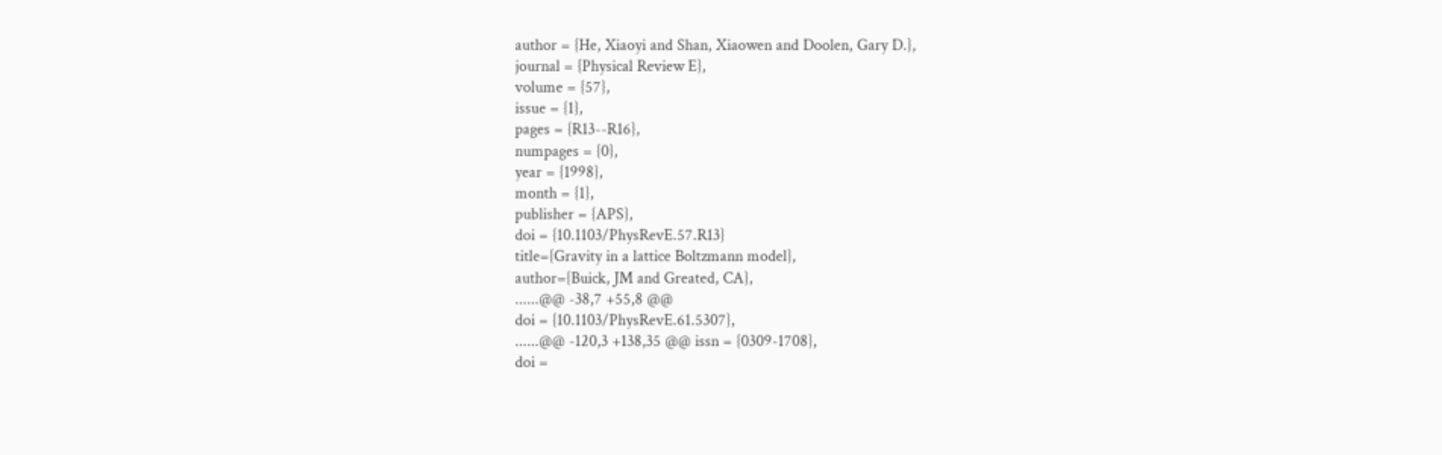author = {He, Xiaoyi and Shan, Xiaowen and Doolen, Gary D.},
journal = {Physical Review E},
volume = {57},
issue = {1},
pages = {R13--R16},
numpages = {0},
year = {1998},
month = {1},
publisher = {APS},
doi = {10.1103/PhysRevE.57.R13}
title={Gravity in a lattice Boltzmann model},
author={Buick, JM and Greated, CA},
......@@ -38,7 +55,8 @@
doi = {10.1103/PhysRevE.61.5307},
......@@ -120,3 +138,35 @@ issn = {0309-1708},
doi =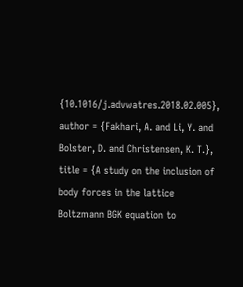{10.1016/j.advwatres.2018.02.005},
author = {Fakhari, A. and Li, Y. and Bolster, D. and Christensen, K. T.},
title = {A study on the inclusion of body forces in the lattice Boltzmann BGK equation to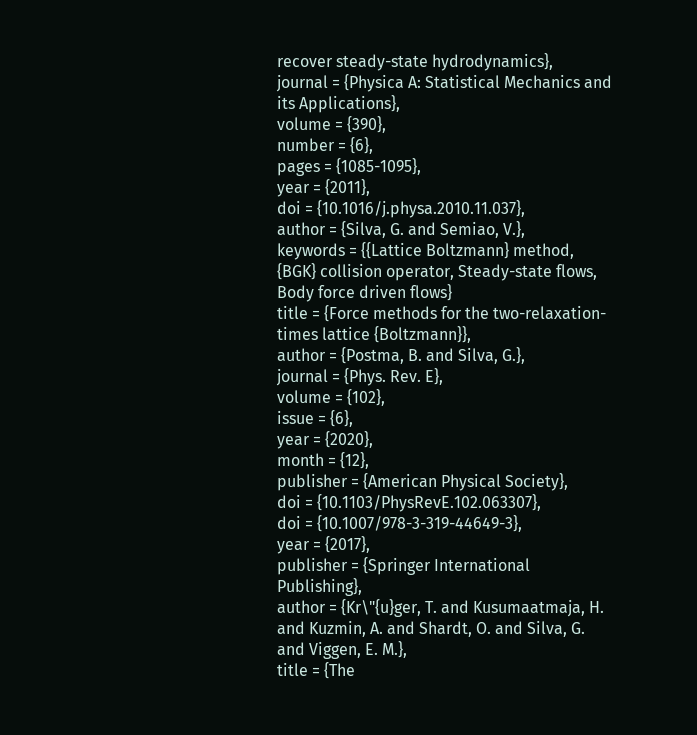recover steady-state hydrodynamics},
journal = {Physica A: Statistical Mechanics and its Applications},
volume = {390},
number = {6},
pages = {1085-1095},
year = {2011},
doi = {10.1016/j.physa.2010.11.037},
author = {Silva, G. and Semiao, V.},
keywords = {{Lattice Boltzmann} method, {BGK} collision operator, Steady-state flows, Body force driven flows}
title = {Force methods for the two-relaxation-times lattice {Boltzmann}},
author = {Postma, B. and Silva, G.},
journal = {Phys. Rev. E},
volume = {102},
issue = {6},
year = {2020},
month = {12},
publisher = {American Physical Society},
doi = {10.1103/PhysRevE.102.063307},
doi = {10.1007/978-3-319-44649-3},
year = {2017},
publisher = {Springer International Publishing},
author = {Kr\"{u}ger, T. and Kusumaatmaja, H. and Kuzmin, A. and Shardt, O. and Silva, G. and Viggen, E. M.},
title = {The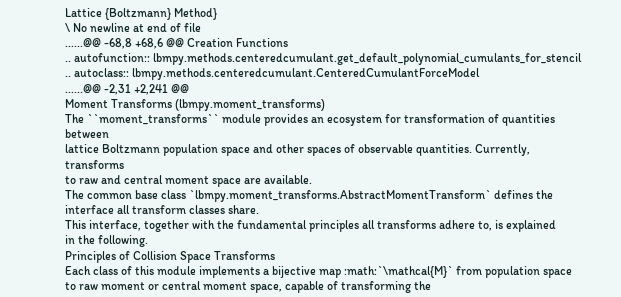Lattice {Boltzmann} Method}
\ No newline at end of file
......@@ -68,8 +68,6 @@ Creation Functions
.. autofunction:: lbmpy.methods.centeredcumulant.get_default_polynomial_cumulants_for_stencil
.. autoclass:: lbmpy.methods.centeredcumulant.CenteredCumulantForceModel
......@@ -2,31 +2,241 @@
Moment Transforms (lbmpy.moment_transforms)
The ``moment_transforms`` module provides an ecosystem for transformation of quantities between
lattice Boltzmann population space and other spaces of observable quantities. Currently, transforms
to raw and central moment space are available.
The common base class `lbmpy.moment_transforms.AbstractMomentTransform` defines the interface all transform classes share.
This interface, together with the fundamental principles all transforms adhere to, is explained
in the following.
Principles of Collision Space Transforms
Each class of this module implements a bijective map :math:`\mathcal{M}` from population space
to raw moment or central moment space, capable of transforming the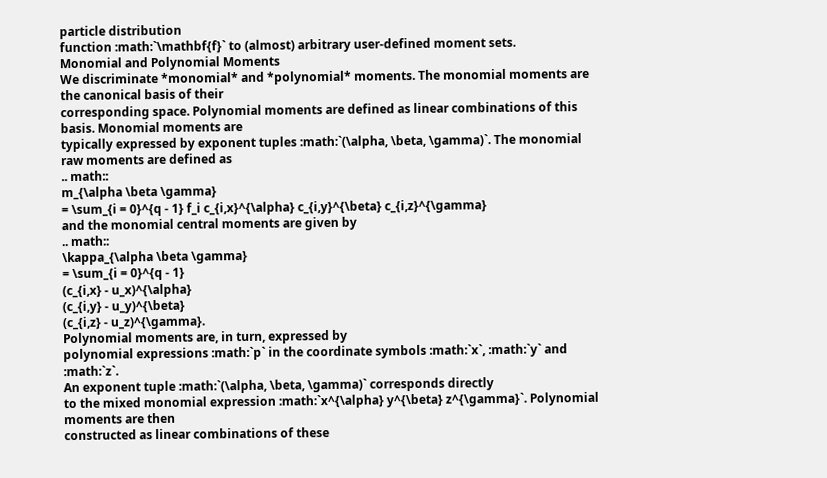particle distribution
function :math:`\mathbf{f}` to (almost) arbitrary user-defined moment sets.
Monomial and Polynomial Moments
We discriminate *monomial* and *polynomial* moments. The monomial moments are the canonical basis of their
corresponding space. Polynomial moments are defined as linear combinations of this basis. Monomial moments are
typically expressed by exponent tuples :math:`(\alpha, \beta, \gamma)`. The monomial raw moments are defined as
.. math::
m_{\alpha \beta \gamma}
= \sum_{i = 0}^{q - 1} f_i c_{i,x}^{\alpha} c_{i,y}^{\beta} c_{i,z}^{\gamma}
and the monomial central moments are given by
.. math::
\kappa_{\alpha \beta \gamma}
= \sum_{i = 0}^{q - 1}
(c_{i,x} - u_x)^{\alpha}
(c_{i,y} - u_y)^{\beta}
(c_{i,z} - u_z)^{\gamma}.
Polynomial moments are, in turn, expressed by
polynomial expressions :math:`p` in the coordinate symbols :math:`x`, :math:`y` and :math:`z`.
An exponent tuple :math:`(\alpha, \beta, \gamma)` corresponds directly
to the mixed monomial expression :math:`x^{\alpha} y^{\beta} z^{\gamma}`. Polynomial moments are then
constructed as linear combinations of these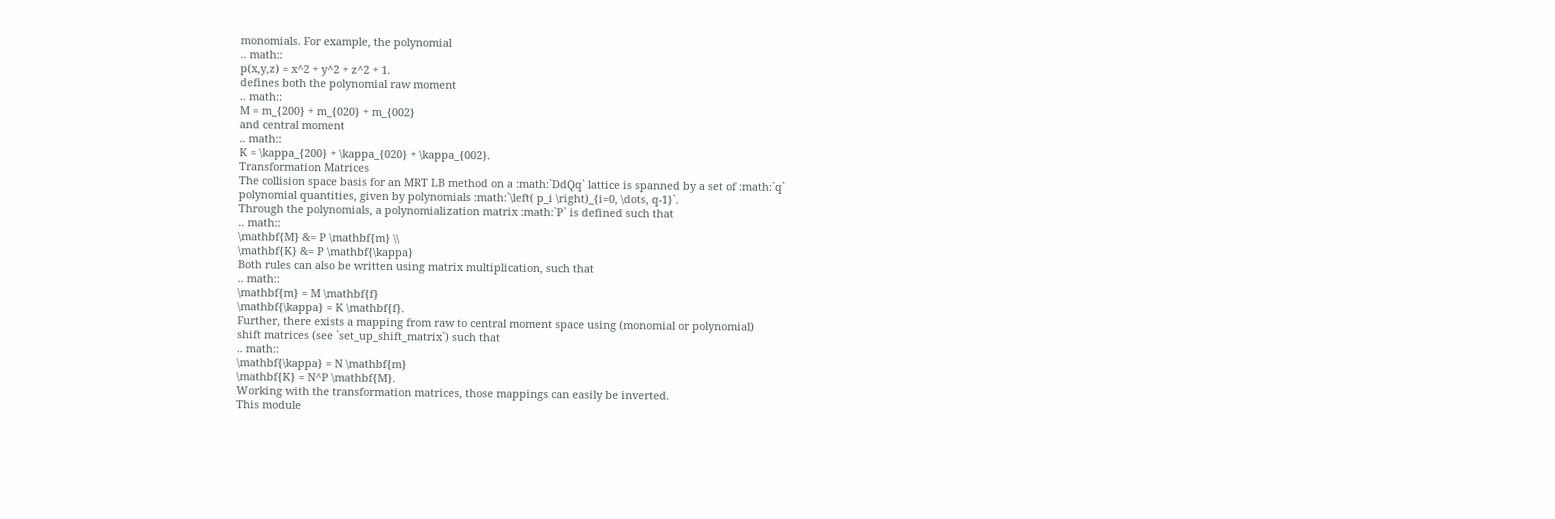monomials. For example, the polynomial
.. math::
p(x,y,z) = x^2 + y^2 + z^2 + 1.
defines both the polynomial raw moment
.. math::
M = m_{200} + m_{020} + m_{002}
and central moment
.. math::
K = \kappa_{200} + \kappa_{020} + \kappa_{002}.
Transformation Matrices
The collision space basis for an MRT LB method on a :math:`DdQq` lattice is spanned by a set of :math:`q`
polynomial quantities, given by polynomials :math:`\left( p_i \right)_{i=0, \dots, q-1}`.
Through the polynomials, a polynomialization matrix :math:`P` is defined such that
.. math::
\mathbf{M} &= P \mathbf{m} \\
\mathbf{K} &= P \mathbf{\kappa}
Both rules can also be written using matrix multiplication, such that
.. math::
\mathbf{m} = M \mathbf{f}
\mathbf{\kappa} = K \mathbf{f}.
Further, there exists a mapping from raw to central moment space using (monomial or polynomial)
shift matrices (see `set_up_shift_matrix`) such that
.. math::
\mathbf{\kappa} = N \mathbf{m}
\mathbf{K} = N^P \mathbf{M}.
Working with the transformation matrices, those mappings can easily be inverted.
This module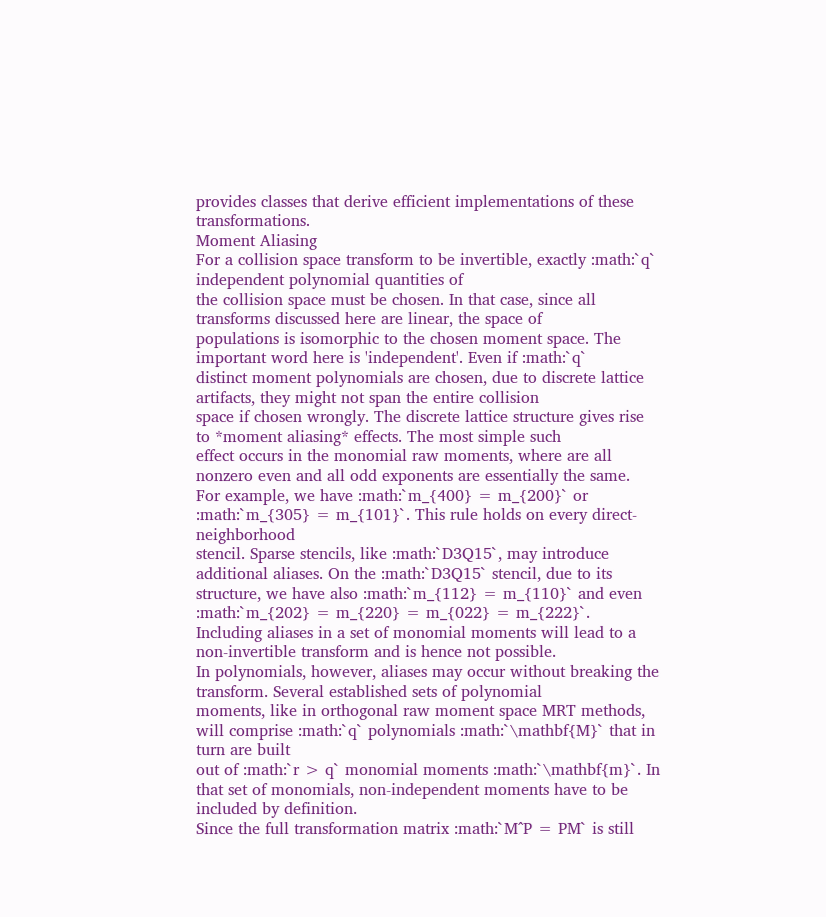provides classes that derive efficient implementations of these transformations.
Moment Aliasing
For a collision space transform to be invertible, exactly :math:`q` independent polynomial quantities of
the collision space must be chosen. In that case, since all transforms discussed here are linear, the space of
populations is isomorphic to the chosen moment space. The important word here is 'independent'. Even if :math:`q`
distinct moment polynomials are chosen, due to discrete lattice artifacts, they might not span the entire collision
space if chosen wrongly. The discrete lattice structure gives rise to *moment aliasing* effects. The most simple such
effect occurs in the monomial raw moments, where are all nonzero even and all odd exponents are essentially the same.
For example, we have :math:`m_{400} = m_{200}` or :math:`m_{305} = m_{101}`. This rule holds on every direct-neighborhood
stencil. Sparse stencils, like :math:`D3Q15`, may introduce additional aliases. On the :math:`D3Q15` stencil, due to its
structure, we have also :math:`m_{112} = m_{110}` and even :math:`m_{202} = m_{220} = m_{022} = m_{222}`.
Including aliases in a set of monomial moments will lead to a non-invertible transform and is hence not possible.
In polynomials, however, aliases may occur without breaking the transform. Several established sets of polynomial
moments, like in orthogonal raw moment space MRT methods, will comprise :math:`q` polynomials :math:`\mathbf{M}` that in turn are built
out of :math:`r > q` monomial moments :math:`\mathbf{m}`. In that set of monomials, non-independent moments have to be included by definition.
Since the full transformation matrix :math:`M^P = PM` is still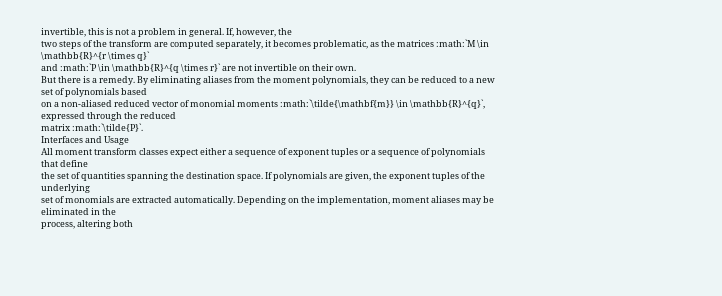invertible, this is not a problem in general. If, however, the
two steps of the transform are computed separately, it becomes problematic, as the matrices :math:`M \in \mathbb{R}^{r \times q}`
and :math:`P \in \mathbb{R}^{q \times r}` are not invertible on their own.
But there is a remedy. By eliminating aliases from the moment polynomials, they can be reduced to a new set of polynomials based
on a non-aliased reduced vector of monomial moments :math:`\tilde{\mathbf{m}} \in \mathbb{R}^{q}`, expressed through the reduced
matrix :math:`\tilde{P}`.
Interfaces and Usage
All moment transform classes expect either a sequence of exponent tuples or a sequence of polynomials that define
the set of quantities spanning the destination space. If polynomials are given, the exponent tuples of the underlying
set of monomials are extracted automatically. Depending on the implementation, moment aliases may be eliminated in the
process, altering both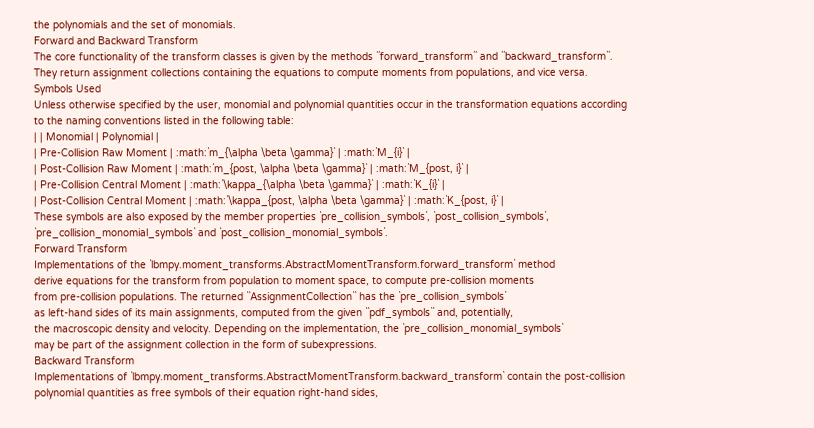the polynomials and the set of monomials.
Forward and Backward Transform
The core functionality of the transform classes is given by the methods ``forward_transform`` and ``backward_transform``.
They return assignment collections containing the equations to compute moments from populations, and vice versa.
Symbols Used
Unless otherwise specified by the user, monomial and polynomial quantities occur in the transformation equations according
to the naming conventions listed in the following table:
| | Monomial | Polynomial |
| Pre-Collision Raw Moment | :math:`m_{\alpha \beta \gamma}` | :math:`M_{i}` |
| Post-Collision Raw Moment | :math:`m_{post, \alpha \beta \gamma}` | :math:`M_{post, i}` |
| Pre-Collision Central Moment | :math:`\kappa_{\alpha \beta \gamma}` | :math:`K_{i}` |
| Post-Collision Central Moment | :math:`\kappa_{post, \alpha \beta \gamma}` | :math:`K_{post, i}` |
These symbols are also exposed by the member properties `pre_collision_symbols`, `post_collision_symbols`,
`pre_collision_monomial_symbols` and `post_collision_monomial_symbols`.
Forward Transform
Implementations of the `lbmpy.moment_transforms.AbstractMomentTransform.forward_transform` method
derive equations for the transform from population to moment space, to compute pre-collision moments
from pre-collision populations. The returned ``AssignmentCollection`` has the `pre_collision_symbols`
as left-hand sides of its main assignments, computed from the given ``pdf_symbols`` and, potentially,
the macroscopic density and velocity. Depending on the implementation, the `pre_collision_monomial_symbols`
may be part of the assignment collection in the form of subexpressions.
Backward Transform
Implementations of `lbmpy.moment_transforms.AbstractMomentTransform.backward_transform` contain the post-collision
polynomial quantities as free symbols of their equation right-hand sides,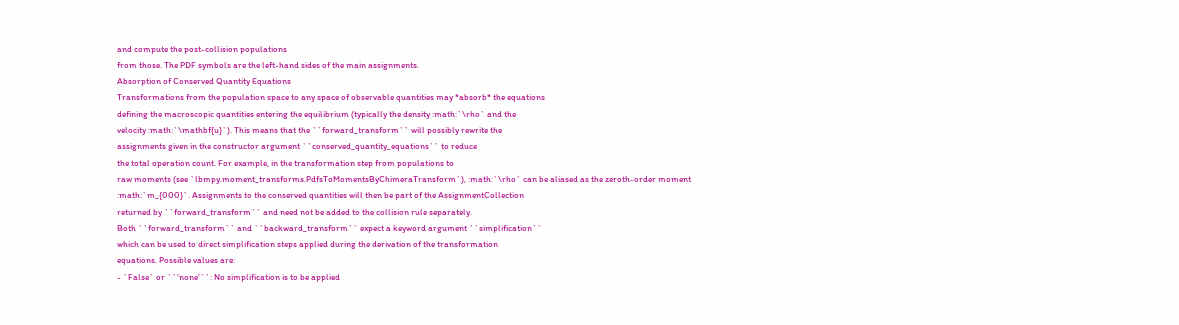and compute the post-collision populations
from those. The PDF symbols are the left-hand sides of the main assignments.
Absorption of Conserved Quantity Equations
Transformations from the population space to any space of observable quantities may *absorb* the equations
defining the macroscopic quantities entering the equilibrium (typically the density :math:`\rho` and the
velocity :math:`\mathbf{u}`). This means that the ``forward_transform`` will possibly rewrite the
assignments given in the constructor argument ``conserved_quantity_equations`` to reduce
the total operation count. For example, in the transformation step from populations to
raw moments (see `lbmpy.moment_transforms.PdfsToMomentsByChimeraTransform`), :math:`\rho` can be aliased as the zeroth-order moment
:math:`m_{000}`. Assignments to the conserved quantities will then be part of the AssignmentCollection
returned by ``forward_transform`` and need not be added to the collision rule separately.
Both ``forward_transform`` and ``backward_transform`` expect a keyword argument ``simplification``
which can be used to direct simplification steps applied during the derivation of the transformation
equations. Possible values are:
- `False` or ``'none'``: No simplification is to be applied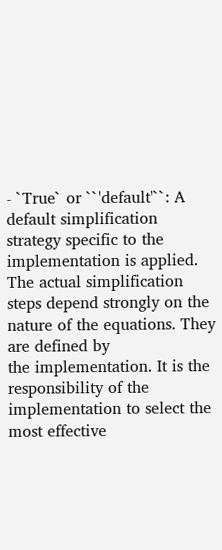- `True` or ``'default'``: A default simplification strategy specific to the implementation is applied.
The actual simplification steps depend strongly on the nature of the equations. They are defined by
the implementation. It is the responsibility of the implementation to select the most effective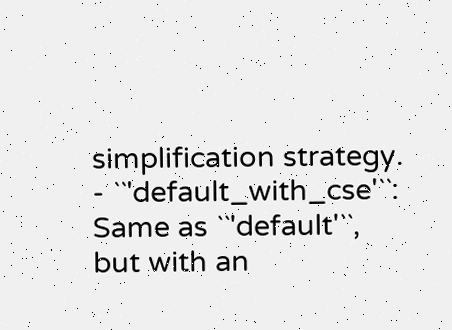simplification strategy.
- ``'default_with_cse'``: Same as ``'default'``, but with an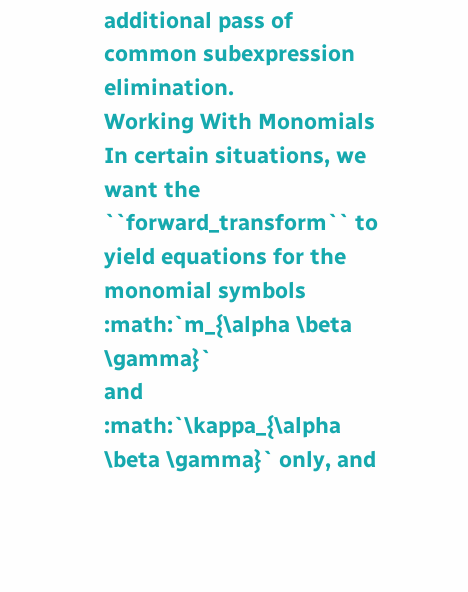additional pass of common subexpression elimination.
Working With Monomials
In certain situations, we want the ``forward_transform`` to yield equations for the monomial symbols :math:`m_{\alpha \beta \gamma}`
and :math:`\kappa_{\alpha \beta \gamma}` only, and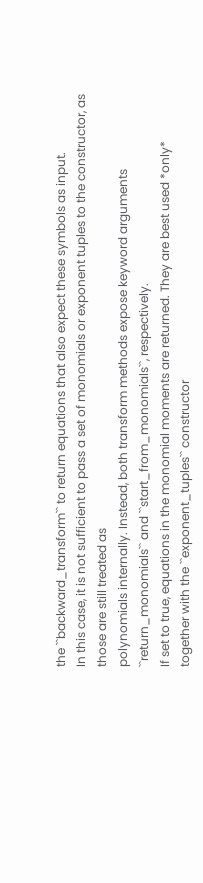the ``backward_transform`` to return equations that also expect these symbols as input.
In this case, it is not sufficient to pass a set of monomials or exponent tuples to the constructor, as those are still treated as
polynomials internally. Instead, both transform methods expose keyword arguments ``return_monomials`` and ``start_from_monomials``, respectively.
If set to true, equations in the monomial moments are returned. They are best used *only* together with the ``exponent_tuples`` constructor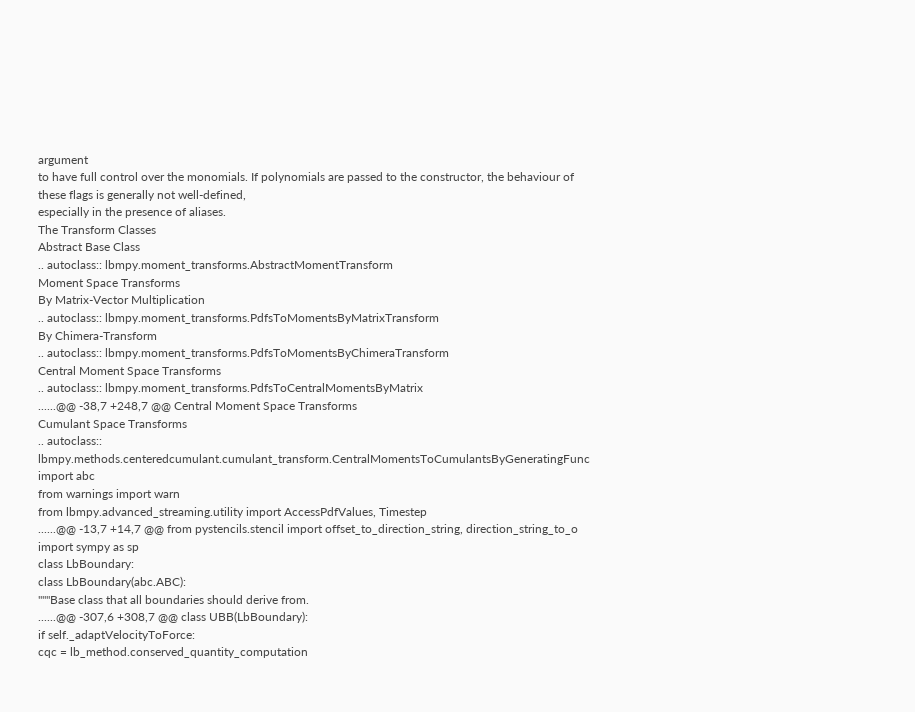argument
to have full control over the monomials. If polynomials are passed to the constructor, the behaviour of these flags is generally not well-defined,
especially in the presence of aliases.
The Transform Classes
Abstract Base Class
.. autoclass:: lbmpy.moment_transforms.AbstractMomentTransform
Moment Space Transforms
By Matrix-Vector Multiplication
.. autoclass:: lbmpy.moment_transforms.PdfsToMomentsByMatrixTransform
By Chimera-Transform
.. autoclass:: lbmpy.moment_transforms.PdfsToMomentsByChimeraTransform
Central Moment Space Transforms
.. autoclass:: lbmpy.moment_transforms.PdfsToCentralMomentsByMatrix
......@@ -38,7 +248,7 @@ Central Moment Space Transforms
Cumulant Space Transforms
.. autoclass:: lbmpy.methods.centeredcumulant.cumulant_transform.CentralMomentsToCumulantsByGeneratingFunc
import abc
from warnings import warn
from lbmpy.advanced_streaming.utility import AccessPdfValues, Timestep
......@@ -13,7 +14,7 @@ from pystencils.stencil import offset_to_direction_string, direction_string_to_o
import sympy as sp
class LbBoundary:
class LbBoundary(abc.ABC):
"""Base class that all boundaries should derive from.
......@@ -307,6 +308,7 @@ class UBB(LbBoundary):
if self._adaptVelocityToForce:
cqc = lb_method.conserved_quantity_computation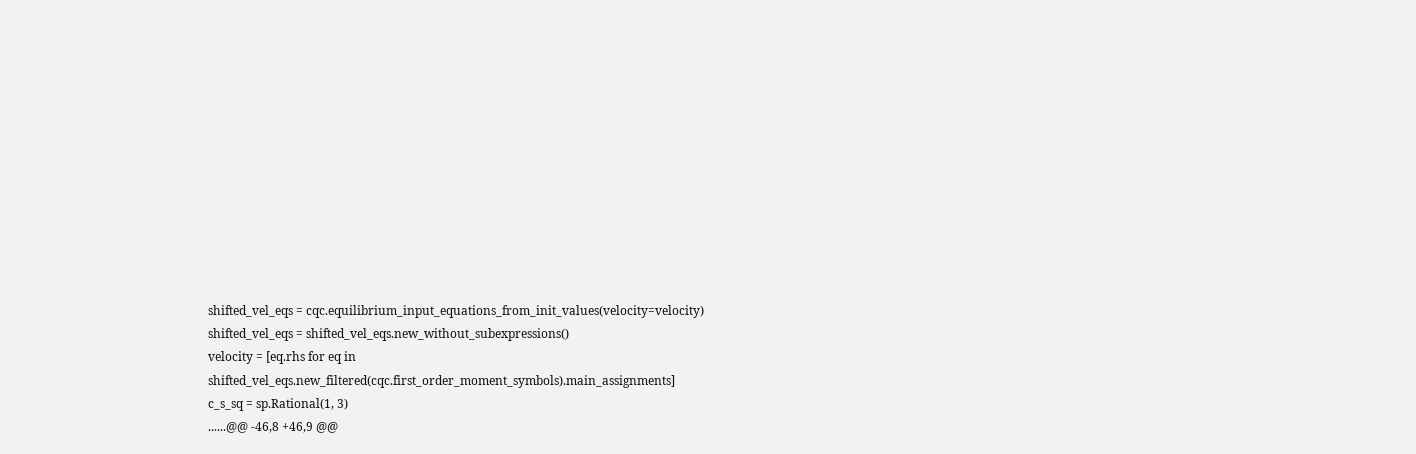shifted_vel_eqs = cqc.equilibrium_input_equations_from_init_values(velocity=velocity)
shifted_vel_eqs = shifted_vel_eqs.new_without_subexpressions()
velocity = [eq.rhs for eq in shifted_vel_eqs.new_filtered(cqc.first_order_moment_symbols).main_assignments]
c_s_sq = sp.Rational(1, 3)
......@@ -46,8 +46,9 @@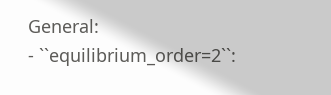General:
- ``equilibrium_order=2``: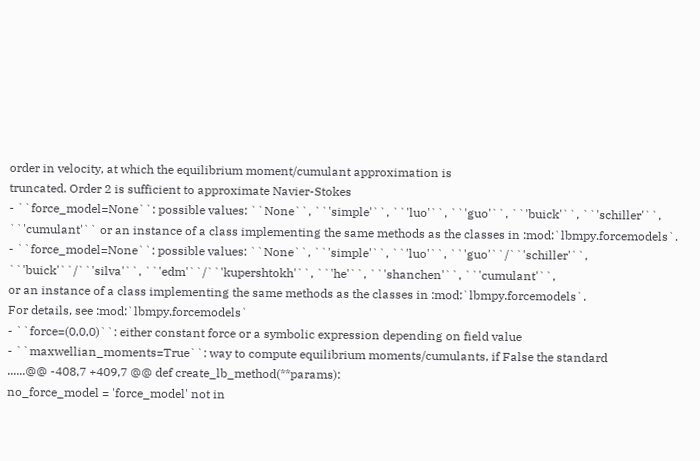order in velocity, at which the equilibrium moment/cumulant approximation is
truncated. Order 2 is sufficient to approximate Navier-Stokes
- ``force_model=None``: possible values: ``None``, ``'simple'``, ``'luo'``, ``'guo'``, ``'buick'``, ``'schiller'``,
``'cumulant'`` or an instance of a class implementing the same methods as the classes in :mod:`lbmpy.forcemodels`.
- ``force_model=None``: possible values: ``None``, ``'simple'``, ``'luo'``, ``'guo'``/``'schiller'``,
``'buick'``/``'silva'``, ``'edm'``/``'kupershtokh'``, ``'he'``, ``'shanchen'``, ``'cumulant'``,
or an instance of a class implementing the same methods as the classes in :mod:`lbmpy.forcemodels`.
For details, see :mod:`lbmpy.forcemodels`
- ``force=(0,0,0)``: either constant force or a symbolic expression depending on field value
- ``maxwellian_moments=True``: way to compute equilibrium moments/cumulants, if False the standard
......@@ -408,7 +409,7 @@ def create_lb_method(**params):
no_force_model = 'force_model' not in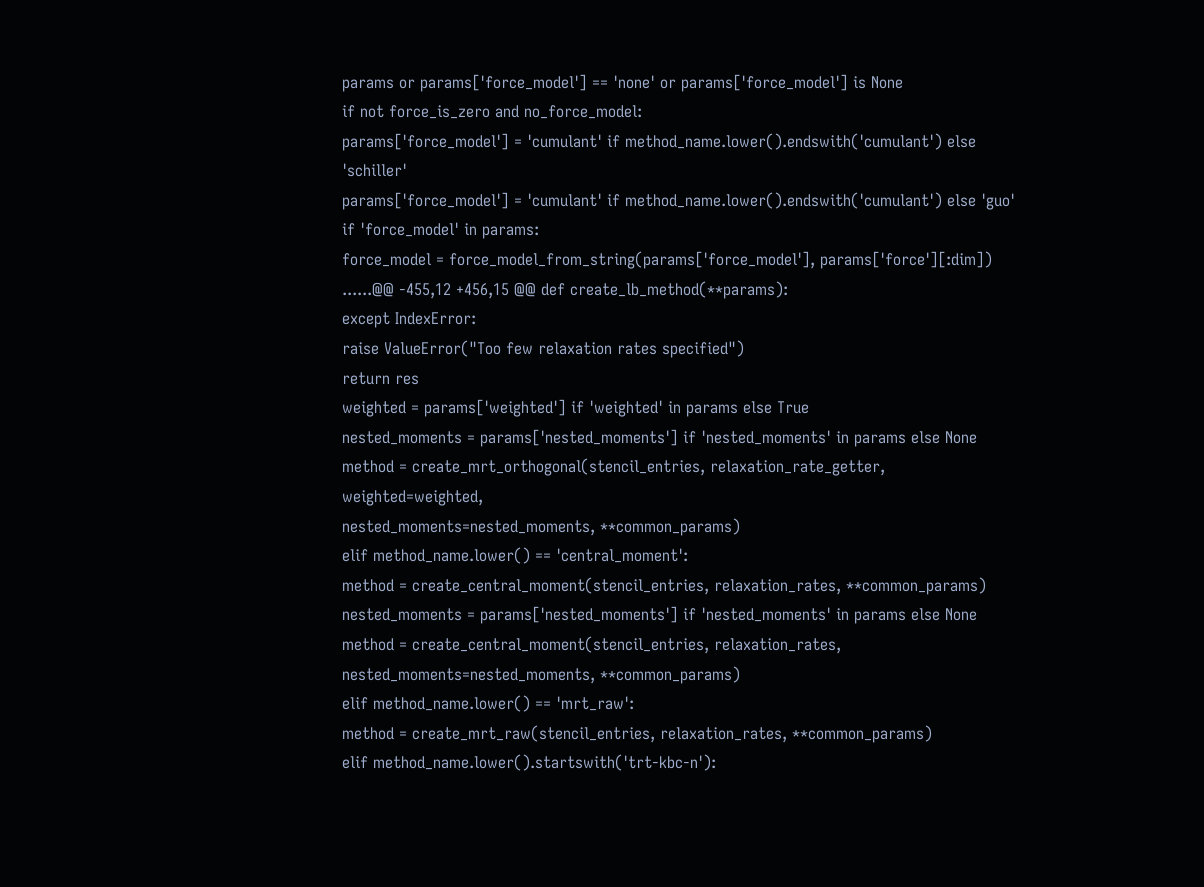params or params['force_model'] == 'none' or params['force_model'] is None
if not force_is_zero and no_force_model:
params['force_model'] = 'cumulant' if method_name.lower().endswith('cumulant') else 'schiller'
params['force_model'] = 'cumulant' if method_name.lower().endswith('cumulant') else 'guo'
if 'force_model' in params:
force_model = force_model_from_string(params['force_model'], params['force'][:dim])
......@@ -455,12 +456,15 @@ def create_lb_method(**params):
except IndexError:
raise ValueError("Too few relaxation rates specified")
return res
weighted = params['weighted'] if 'weighted' in params else True
nested_moments = params['nested_moments'] if 'nested_moments' in params else None
method = create_mrt_orthogonal(stencil_entries, relaxation_rate_getter, weighted=weighted,
nested_moments=nested_moments, **common_params)
elif method_name.lower() == 'central_moment':
method = create_central_moment(stencil_entries, relaxation_rates, **common_params)
nested_moments = params['nested_moments'] if 'nested_moments' in params else None
method = create_central_moment(stencil_entries, relaxation_rates,
nested_moments=nested_moments, **common_params)
elif method_name.lower() == 'mrt_raw':
method = create_mrt_raw(stencil_entries, relaxation_rates, **common_params)
elif method_name.lower().startswith('trt-kbc-n'):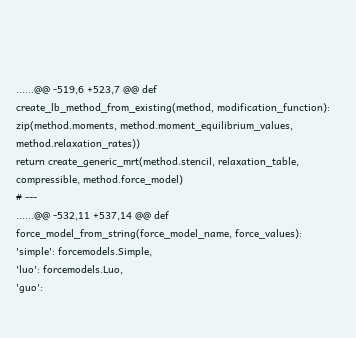......@@ -519,6 +523,7 @@ def create_lb_method_from_existing(method, modification_function):
zip(method.moments, method.moment_equilibrium_values, method.relaxation_rates))
return create_generic_mrt(method.stencil, relaxation_table, compressible, method.force_model)
# ---
......@@ -532,11 +537,14 @@ def force_model_from_string(force_model_name, force_values):
'simple': forcemodels.Simple,
'luo': forcemodels.Luo,
'guo':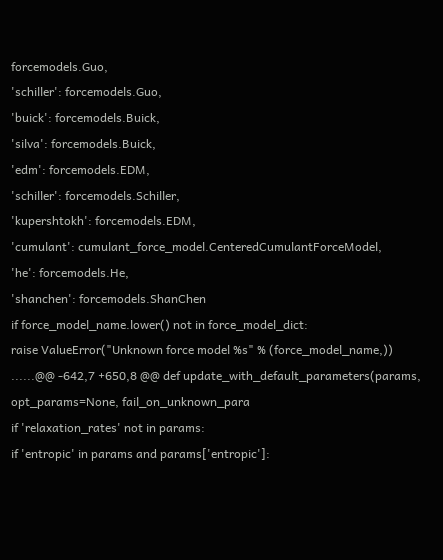forcemodels.Guo,
'schiller': forcemodels.Guo,
'buick': forcemodels.Buick,
'silva': forcemodels.Buick,
'edm': forcemodels.EDM,
'schiller': forcemodels.Schiller,
'kupershtokh': forcemodels.EDM,
'cumulant': cumulant_force_model.CenteredCumulantForceModel,
'he': forcemodels.He,
'shanchen': forcemodels.ShanChen
if force_model_name.lower() not in force_model_dict:
raise ValueError("Unknown force model %s" % (force_model_name,))
......@@ -642,7 +650,8 @@ def update_with_default_parameters(params, opt_params=None, fail_on_unknown_para
if 'relaxation_rates' not in params:
if 'entropic' in params and params['entropic']: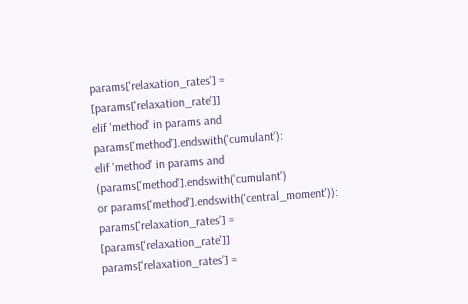params['relaxation_rates'] = [params['relaxation_rate']]
elif 'method' in params and params['method'].endswith('cumulant'):
elif 'method' in params and (params['method'].endswith('cumulant')
or params['method'].endswith('central_moment')):
params['relaxation_rates'] = [params['relaxation_rate']]
params['relaxation_rates'] =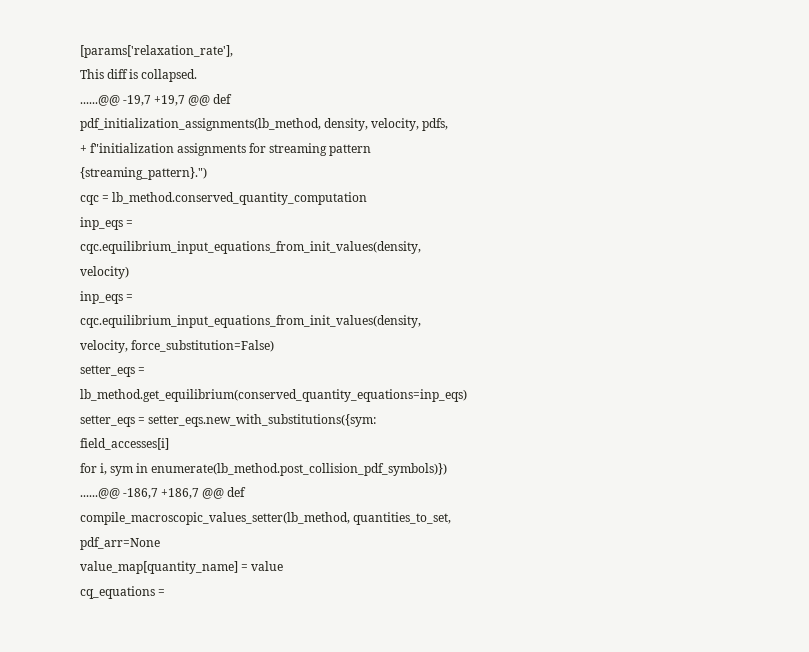[params['relaxation_rate'],
This diff is collapsed.
......@@ -19,7 +19,7 @@ def pdf_initialization_assignments(lb_method, density, velocity, pdfs,
+ f"initialization assignments for streaming pattern {streaming_pattern}.")
cqc = lb_method.conserved_quantity_computation
inp_eqs = cqc.equilibrium_input_equations_from_init_values(density, velocity)
inp_eqs = cqc.equilibrium_input_equations_from_init_values(density, velocity, force_substitution=False)
setter_eqs = lb_method.get_equilibrium(conserved_quantity_equations=inp_eqs)
setter_eqs = setter_eqs.new_with_substitutions({sym: field_accesses[i]
for i, sym in enumerate(lb_method.post_collision_pdf_symbols)})
......@@ -186,7 +186,7 @@ def compile_macroscopic_values_setter(lb_method, quantities_to_set, pdf_arr=None
value_map[quantity_name] = value
cq_equations =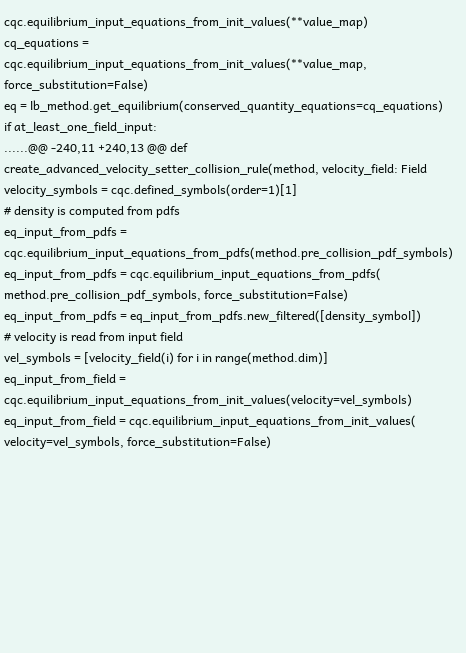cqc.equilibrium_input_equations_from_init_values(**value_map)
cq_equations = cqc.equilibrium_input_equations_from_init_values(**value_map, force_substitution=False)
eq = lb_method.get_equilibrium(conserved_quantity_equations=cq_equations)
if at_least_one_field_input:
......@@ -240,11 +240,13 @@ def create_advanced_velocity_setter_collision_rule(method, velocity_field: Field
velocity_symbols = cqc.defined_symbols(order=1)[1]
# density is computed from pdfs
eq_input_from_pdfs = cqc.equilibrium_input_equations_from_pdfs(method.pre_collision_pdf_symbols)
eq_input_from_pdfs = cqc.equilibrium_input_equations_from_pdfs(
method.pre_collision_pdf_symbols, force_substitution=False)
eq_input_from_pdfs = eq_input_from_pdfs.new_filtered([density_symbol])
# velocity is read from input field
vel_symbols = [velocity_field(i) for i in range(method.dim)]
eq_input_from_field = cqc.equilibrium_input_equations_from_init_values(velocity=vel_symbols)
eq_input_from_field = cqc.equilibrium_input_equations_from_init_values(
velocity=vel_symbols, force_substitution=False)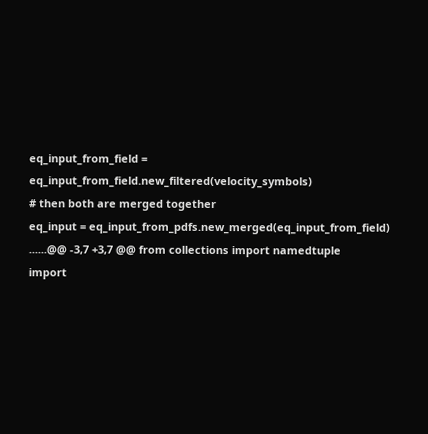eq_input_from_field = eq_input_from_field.new_filtered(velocity_symbols)
# then both are merged together
eq_input = eq_input_from_pdfs.new_merged(eq_input_from_field)
......@@ -3,7 +3,7 @@ from collections import namedtuple
import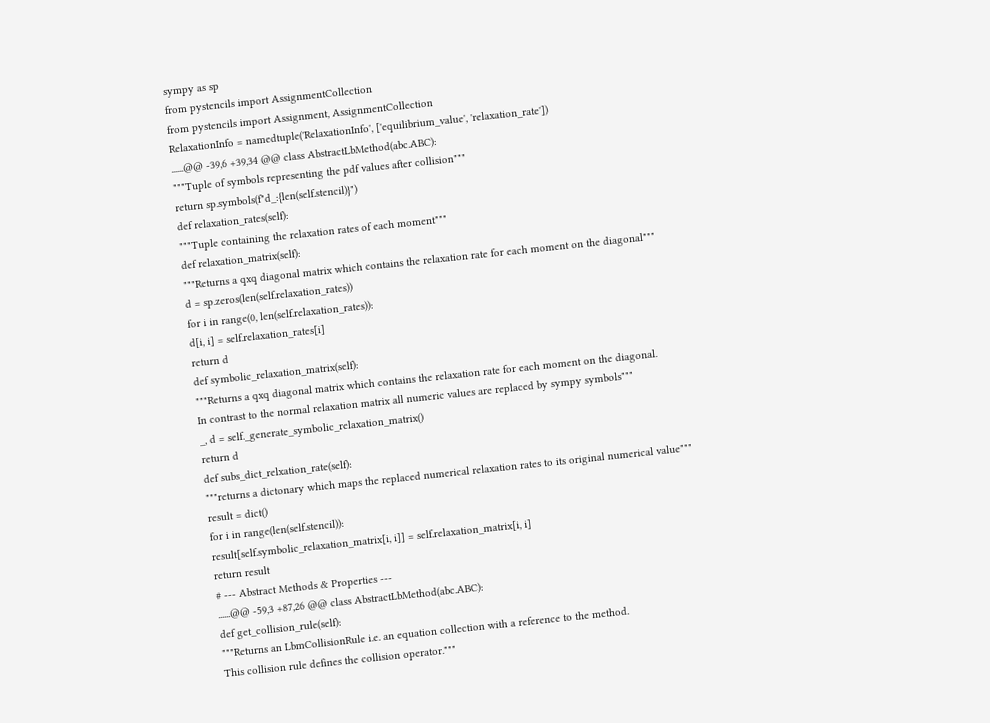sympy as sp
from pystencils import AssignmentCollection
from pystencils import Assignment, AssignmentCollection
RelaxationInfo = namedtuple('RelaxationInfo', ['equilibrium_value', 'relaxation_rate'])
......@@ -39,6 +39,34 @@ class AbstractLbMethod(abc.ABC):
"""Tuple of symbols representing the pdf values after collision"""
return sp.symbols(f"d_:{len(self.stencil)}")
def relaxation_rates(self):
"""Tuple containing the relaxation rates of each moment"""
def relaxation_matrix(self):
"""Returns a qxq diagonal matrix which contains the relaxation rate for each moment on the diagonal"""
d = sp.zeros(len(self.relaxation_rates))
for i in range(0, len(self.relaxation_rates)):
d[i, i] = self.relaxation_rates[i]
return d
def symbolic_relaxation_matrix(self):
"""Returns a qxq diagonal matrix which contains the relaxation rate for each moment on the diagonal.
In contrast to the normal relaxation matrix all numeric values are replaced by sympy symbols"""
_, d = self._generate_symbolic_relaxation_matrix()
return d
def subs_dict_relxation_rate(self):
"""returns a dictonary which maps the replaced numerical relaxation rates to its original numerical value"""
result = dict()
for i in range(len(self.stencil)):
result[self.symbolic_relaxation_matrix[i, i]] = self.relaxation_matrix[i, i]
return result
# --- Abstract Methods & Properties ---
......@@ -59,3 +87,26 @@ class AbstractLbMethod(abc.ABC):
def get_collision_rule(self):
"""Returns an LbmCollisionRule i.e. an equation collection with a reference to the method.
This collision rule defines the collision operator."""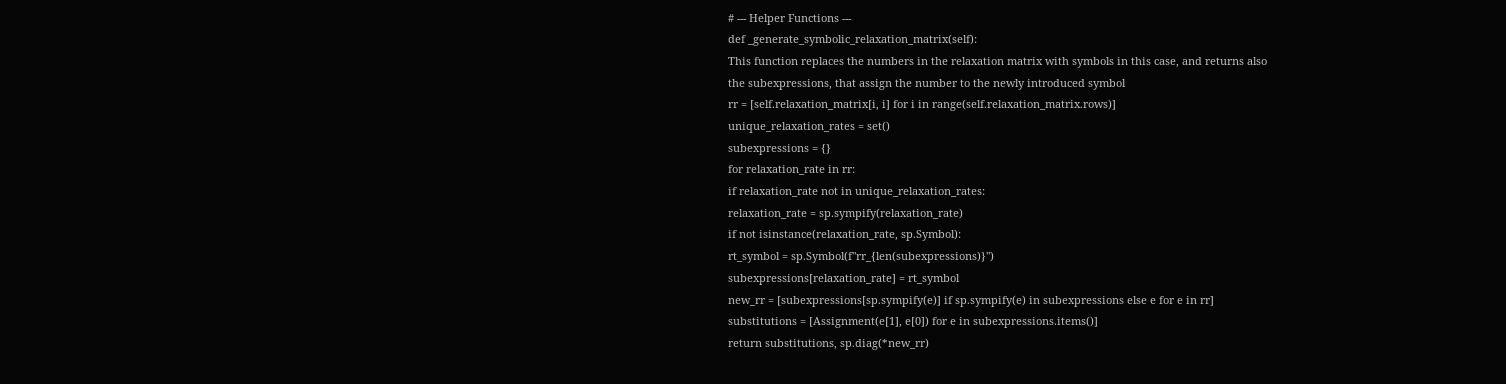# --- Helper Functions ---
def _generate_symbolic_relaxation_matrix(self):
This function replaces the numbers in the relaxation matrix with symbols in this case, and returns also
the subexpressions, that assign the number to the newly introduced symbol
rr = [self.relaxation_matrix[i, i] for i in range(self.relaxation_matrix.rows)]
unique_relaxation_rates = set()
subexpressions = {}
for relaxation_rate in rr:
if relaxation_rate not in unique_relaxation_rates:
relaxation_rate = sp.sympify(relaxation_rate)
if not isinstance(relaxation_rate, sp.Symbol):
rt_symbol = sp.Symbol(f"rr_{len(subexpressions)}")
subexpressions[relaxation_rate] = rt_symbol
new_rr = [subexpressions[sp.sympify(e)] if sp.sympify(e) in subexpressions else e for e in rr]
substitutions = [Assignment(e[1], e[0]) for e in subexpressions.items()]
return substitutions, sp.diag(*new_rr)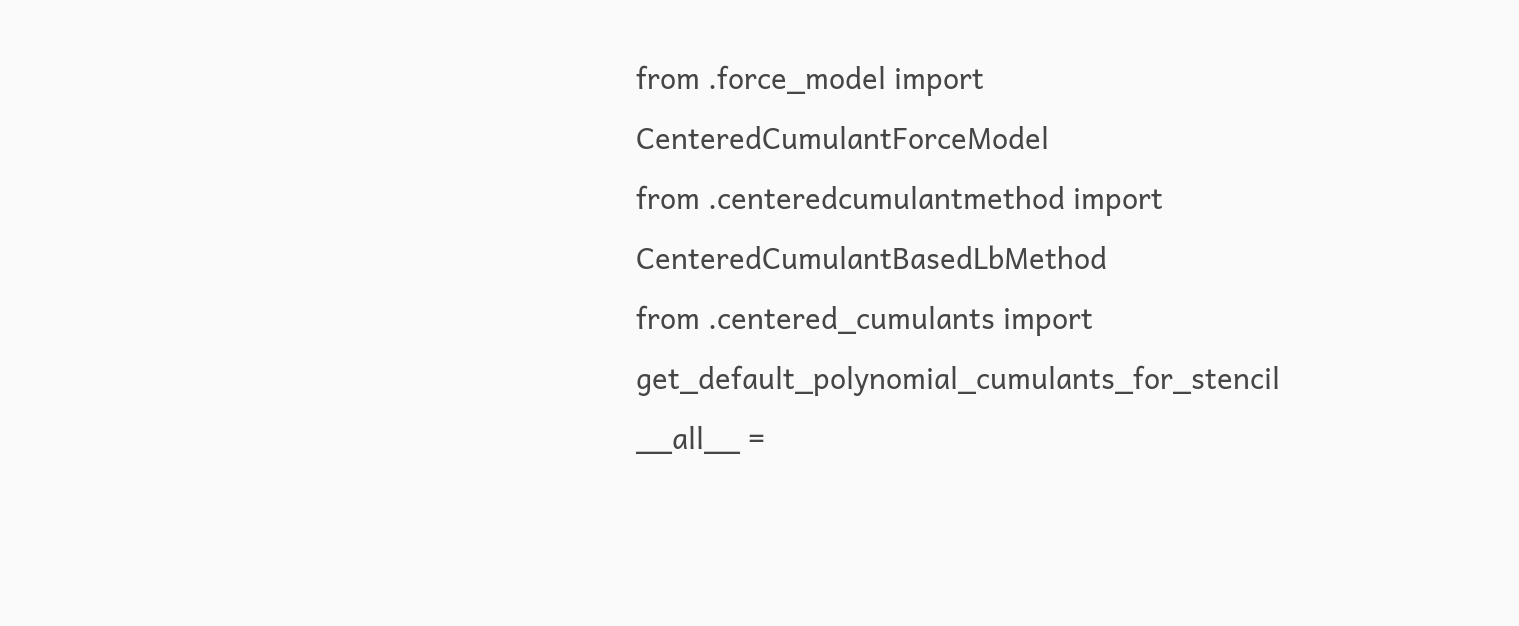from .force_model import CenteredCumulantForceModel
from .centeredcumulantmethod import CenteredCumulantBasedLbMethod
from .centered_cumulants import get_default_polynomial_cumulants_for_stencil
__all__ =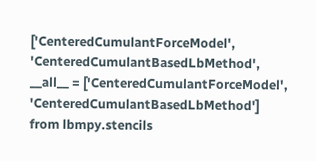['CenteredCumulantForceModel', 'CenteredCumulantBasedLbMethod',
__all__ = ['CenteredCumulantForceModel', 'CenteredCumulantBasedLbMethod']
from lbmpy.stencils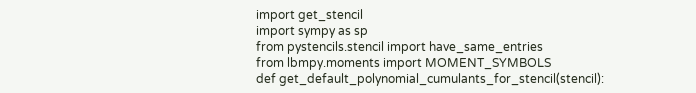import get_stencil
import sympy as sp
from pystencils.stencil import have_same_entries
from lbmpy.moments import MOMENT_SYMBOLS
def get_default_polynomial_cumulants_for_stencil(stencil):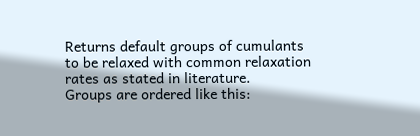Returns default groups of cumulants to be relaxed with common relaxation rates as stated in literature.
Groups are ordered like this: